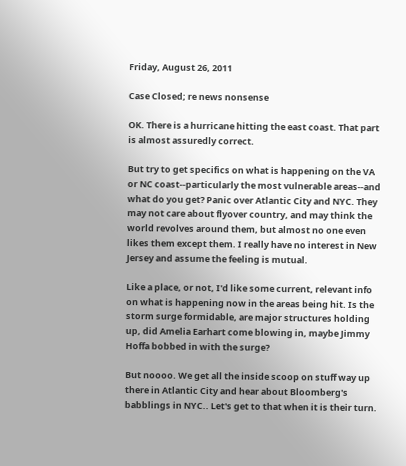Friday, August 26, 2011

Case Closed; re news nonsense

OK. There is a hurricane hitting the east coast. That part is almost assuredly correct.

But try to get specifics on what is happening on the VA or NC coast--particularly the most vulnerable areas--and what do you get? Panic over Atlantic City and NYC. They may not care about flyover country, and may think the world revolves around them, but almost no one even likes them except them. I really have no interest in New Jersey and assume the feeling is mutual.

Like a place, or not, I'd like some current, relevant info on what is happening now in the areas being hit. Is the storm surge formidable, are major structures holding up, did Amelia Earhart come blowing in, maybe Jimmy Hoffa bobbed in with the surge?

But noooo. We get all the inside scoop on stuff way up there in Atlantic City and hear about Bloomberg's babblings in NYC.. Let's get to that when it is their turn.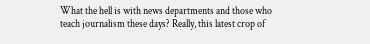What the hell is with news departments and those who teach journalism these days? Really, this latest crop of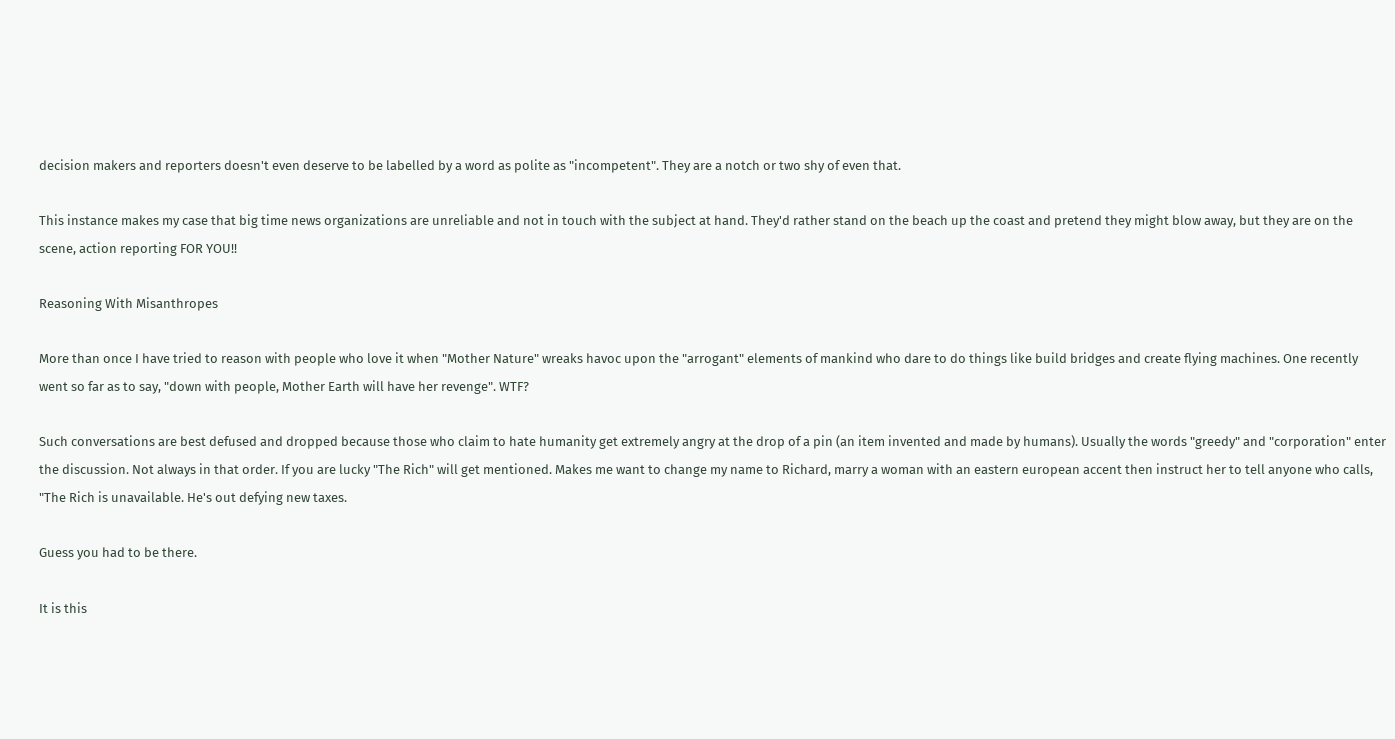decision makers and reporters doesn't even deserve to be labelled by a word as polite as "incompetent". They are a notch or two shy of even that.

This instance makes my case that big time news organizations are unreliable and not in touch with the subject at hand. They'd rather stand on the beach up the coast and pretend they might blow away, but they are on the scene, action reporting FOR YOU!!

Reasoning With Misanthropes

More than once I have tried to reason with people who love it when "Mother Nature" wreaks havoc upon the "arrogant" elements of mankind who dare to do things like build bridges and create flying machines. One recently went so far as to say, "down with people, Mother Earth will have her revenge". WTF?

Such conversations are best defused and dropped because those who claim to hate humanity get extremely angry at the drop of a pin (an item invented and made by humans). Usually the words "greedy" and "corporation" enter the discussion. Not always in that order. If you are lucky "The Rich" will get mentioned. Makes me want to change my name to Richard, marry a woman with an eastern european accent then instruct her to tell anyone who calls, "The Rich is unavailable. He's out defying new taxes.

Guess you had to be there.

It is this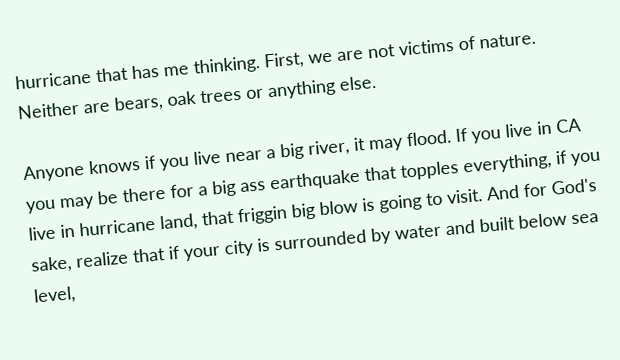hurricane that has me thinking. First, we are not victims of nature. Neither are bears, oak trees or anything else.

Anyone knows if you live near a big river, it may flood. If you live in CA you may be there for a big ass earthquake that topples everything, if you live in hurricane land, that friggin big blow is going to visit. And for God's sake, realize that if your city is surrounded by water and built below sea level,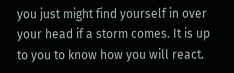you just might find yourself in over your head if a storm comes. It is up to you to know how you will react.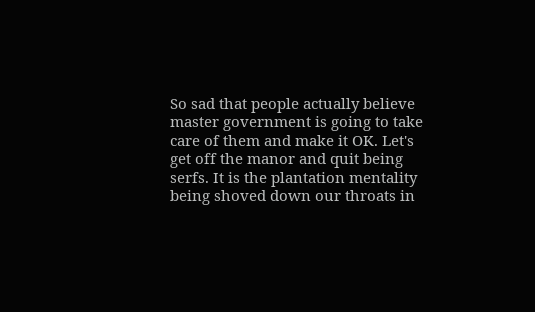So sad that people actually believe master government is going to take care of them and make it OK. Let's get off the manor and quit being serfs. It is the plantation mentality being shoved down our throats in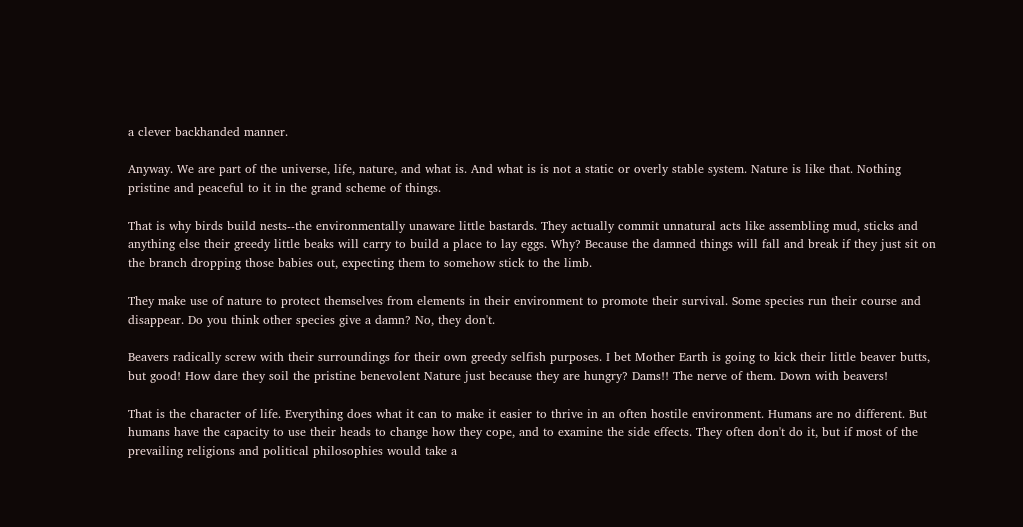a clever backhanded manner.

Anyway. We are part of the universe, life, nature, and what is. And what is is not a static or overly stable system. Nature is like that. Nothing pristine and peaceful to it in the grand scheme of things.

That is why birds build nests--the environmentally unaware little bastards. They actually commit unnatural acts like assembling mud, sticks and anything else their greedy little beaks will carry to build a place to lay eggs. Why? Because the damned things will fall and break if they just sit on the branch dropping those babies out, expecting them to somehow stick to the limb.

They make use of nature to protect themselves from elements in their environment to promote their survival. Some species run their course and disappear. Do you think other species give a damn? No, they don't.

Beavers radically screw with their surroundings for their own greedy selfish purposes. I bet Mother Earth is going to kick their little beaver butts, but good! How dare they soil the pristine benevolent Nature just because they are hungry? Dams!! The nerve of them. Down with beavers!

That is the character of life. Everything does what it can to make it easier to thrive in an often hostile environment. Humans are no different. But humans have the capacity to use their heads to change how they cope, and to examine the side effects. They often don't do it, but if most of the prevailing religions and political philosophies would take a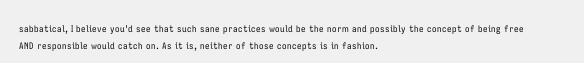sabbatical, I believe you'd see that such sane practices would be the norm and possibly the concept of being free AND responsible would catch on. As it is, neither of those concepts is in fashion.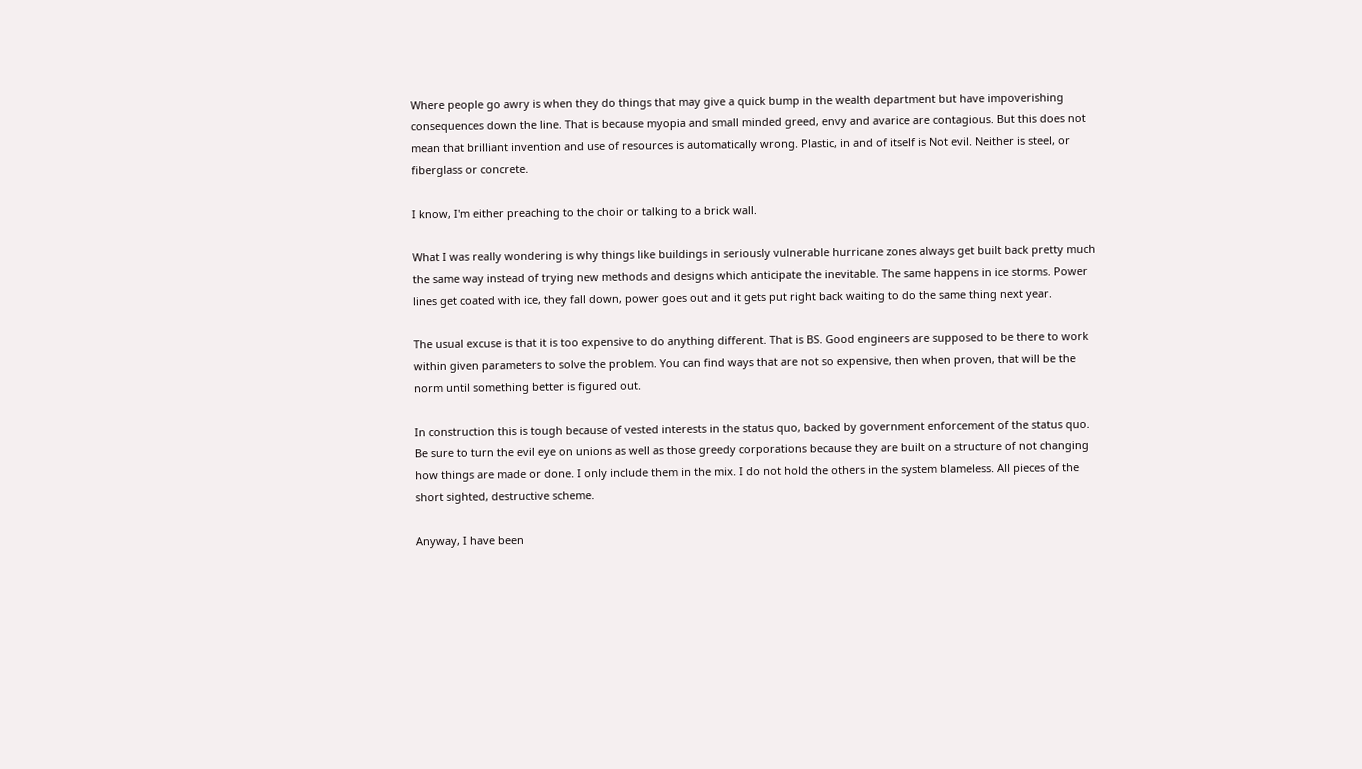Where people go awry is when they do things that may give a quick bump in the wealth department but have impoverishing consequences down the line. That is because myopia and small minded greed, envy and avarice are contagious. But this does not mean that brilliant invention and use of resources is automatically wrong. Plastic, in and of itself is Not evil. Neither is steel, or fiberglass or concrete.

I know, I'm either preaching to the choir or talking to a brick wall.

What I was really wondering is why things like buildings in seriously vulnerable hurricane zones always get built back pretty much the same way instead of trying new methods and designs which anticipate the inevitable. The same happens in ice storms. Power lines get coated with ice, they fall down, power goes out and it gets put right back waiting to do the same thing next year.

The usual excuse is that it is too expensive to do anything different. That is BS. Good engineers are supposed to be there to work within given parameters to solve the problem. You can find ways that are not so expensive, then when proven, that will be the norm until something better is figured out.

In construction this is tough because of vested interests in the status quo, backed by government enforcement of the status quo. Be sure to turn the evil eye on unions as well as those greedy corporations because they are built on a structure of not changing how things are made or done. I only include them in the mix. I do not hold the others in the system blameless. All pieces of the short sighted, destructive scheme.

Anyway, I have been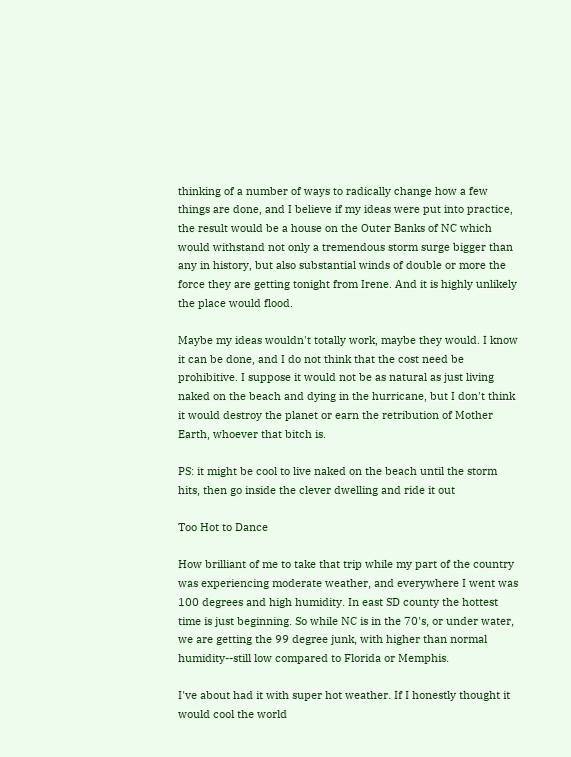thinking of a number of ways to radically change how a few things are done, and I believe if my ideas were put into practice, the result would be a house on the Outer Banks of NC which would withstand not only a tremendous storm surge bigger than any in history, but also substantial winds of double or more the force they are getting tonight from Irene. And it is highly unlikely the place would flood.

Maybe my ideas wouldn't totally work, maybe they would. I know it can be done, and I do not think that the cost need be prohibitive. I suppose it would not be as natural as just living naked on the beach and dying in the hurricane, but I don't think it would destroy the planet or earn the retribution of Mother Earth, whoever that bitch is.

PS: it might be cool to live naked on the beach until the storm hits, then go inside the clever dwelling and ride it out

Too Hot to Dance

How brilliant of me to take that trip while my part of the country was experiencing moderate weather, and everywhere I went was 100 degrees and high humidity. In east SD county the hottest time is just beginning. So while NC is in the 70's, or under water, we are getting the 99 degree junk, with higher than normal humidity--still low compared to Florida or Memphis.

I've about had it with super hot weather. If I honestly thought it would cool the world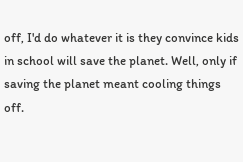off, I'd do whatever it is they convince kids in school will save the planet. Well, only if saving the planet meant cooling things off.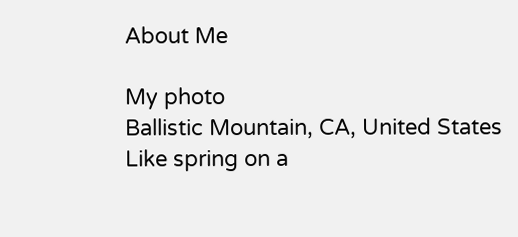About Me

My photo
Ballistic Mountain, CA, United States
Like spring on a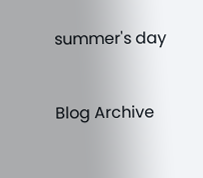summer's day


Blog Archive